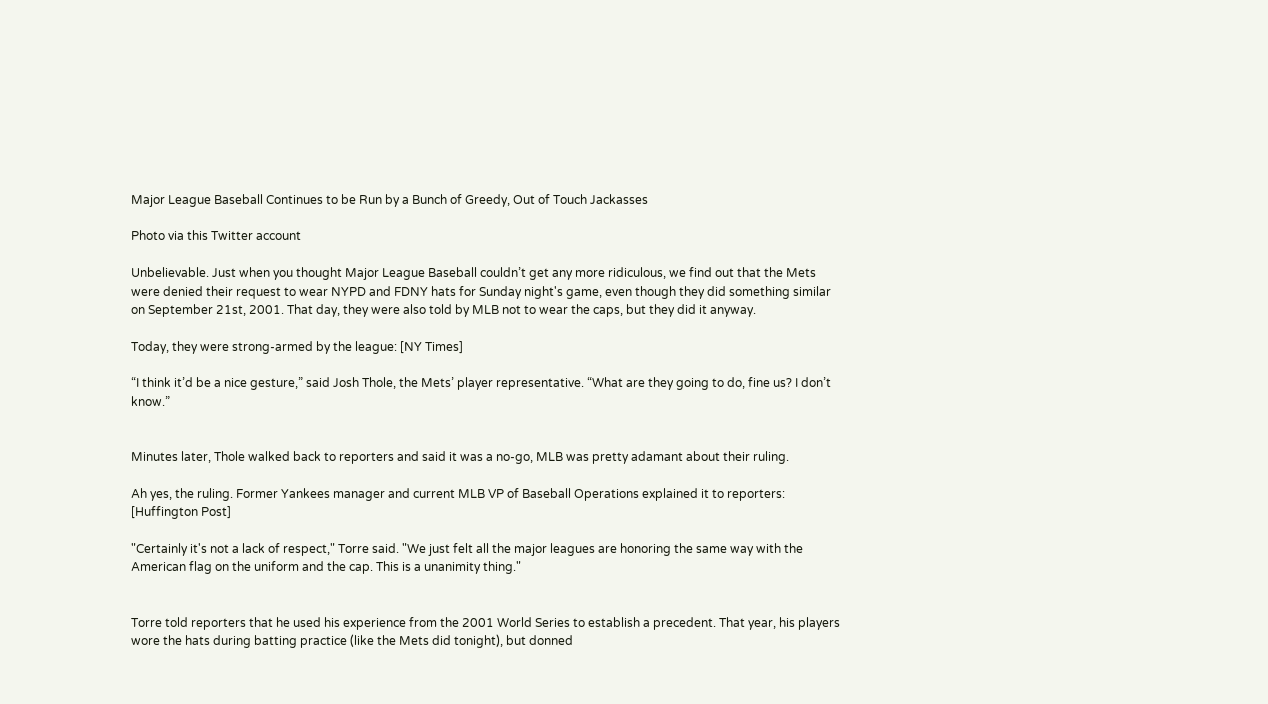Major League Baseball Continues to be Run by a Bunch of Greedy, Out of Touch Jackasses

Photo via this Twitter account

Unbelievable. Just when you thought Major League Baseball couldn’t get any more ridiculous, we find out that the Mets were denied their request to wear NYPD and FDNY hats for Sunday night's game, even though they did something similar on September 21st, 2001. That day, they were also told by MLB not to wear the caps, but they did it anyway.

Today, they were strong-armed by the league: [NY Times]

“I think it’d be a nice gesture,” said Josh Thole, the Mets’ player representative. “What are they going to do, fine us? I don’t know.”


Minutes later, Thole walked back to reporters and said it was a no-go, MLB was pretty adamant about their ruling.

Ah yes, the ruling. Former Yankees manager and current MLB VP of Baseball Operations explained it to reporters: [Huffington Post]

"Certainly it's not a lack of respect," Torre said. "We just felt all the major leagues are honoring the same way with the American flag on the uniform and the cap. This is a unanimity thing."


Torre told reporters that he used his experience from the 2001 World Series to establish a precedent. That year, his players wore the hats during batting practice (like the Mets did tonight), but donned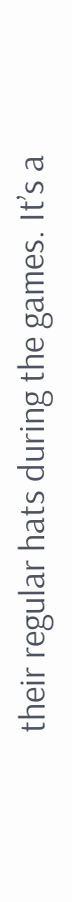their regular hats during the games. It’s a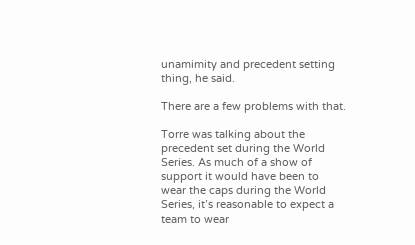unamimity and precedent setting thing, he said.

There are a few problems with that.

Torre was talking about the precedent set during the World Series. As much of a show of support it would have been to wear the caps during the World Series, it’s reasonable to expect a team to wear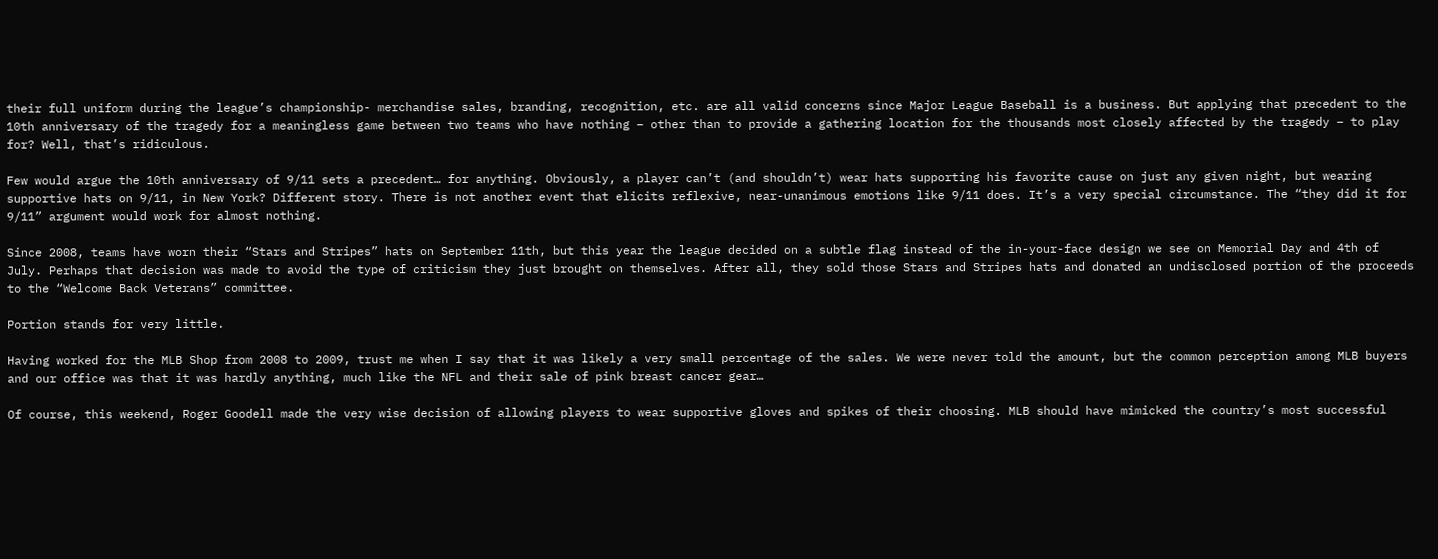their full uniform during the league’s championship- merchandise sales, branding, recognition, etc. are all valid concerns since Major League Baseball is a business. But applying that precedent to the 10th anniversary of the tragedy for a meaningless game between two teams who have nothing – other than to provide a gathering location for the thousands most closely affected by the tragedy – to play for? Well, that’s ridiculous.

Few would argue the 10th anniversary of 9/11 sets a precedent… for anything. Obviously, a player can’t (and shouldn’t) wear hats supporting his favorite cause on just any given night, but wearing supportive hats on 9/11, in New York? Different story. There is not another event that elicits reflexive, near-unanimous emotions like 9/11 does. It’s a very special circumstance. The “they did it for 9/11” argument would work for almost nothing.

Since 2008, teams have worn their “Stars and Stripes” hats on September 11th, but this year the league decided on a subtle flag instead of the in-your-face design we see on Memorial Day and 4th of July. Perhaps that decision was made to avoid the type of criticism they just brought on themselves. After all, they sold those Stars and Stripes hats and donated an undisclosed portion of the proceeds to the “Welcome Back Veterans” committee.

Portion stands for very little.

Having worked for the MLB Shop from 2008 to 2009, trust me when I say that it was likely a very small percentage of the sales. We were never told the amount, but the common perception among MLB buyers and our office was that it was hardly anything, much like the NFL and their sale of pink breast cancer gear…

Of course, this weekend, Roger Goodell made the very wise decision of allowing players to wear supportive gloves and spikes of their choosing. MLB should have mimicked the country’s most successful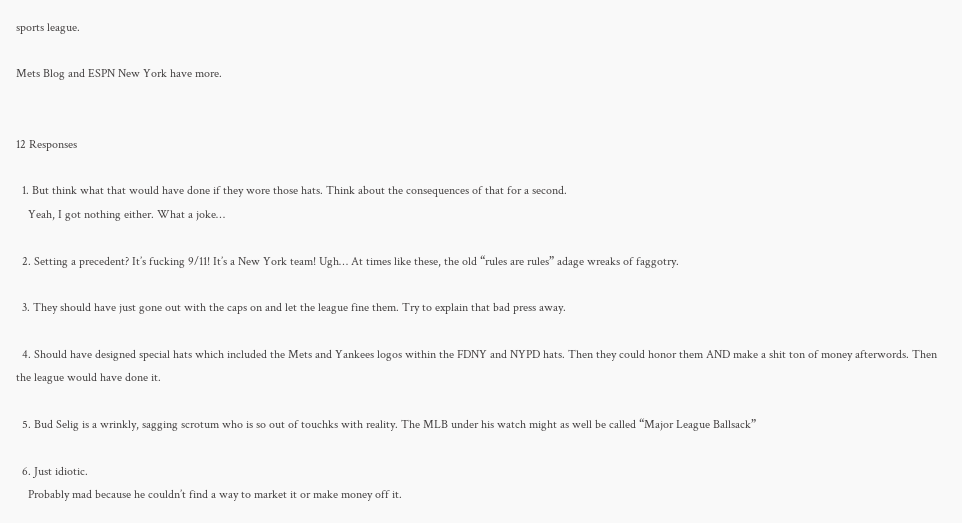sports league.

Mets Blog and ESPN New York have more.


12 Responses

  1. But think what that would have done if they wore those hats. Think about the consequences of that for a second.
    Yeah, I got nothing either. What a joke…

  2. Setting a precedent? It’s fucking 9/11! It’s a New York team! Ugh… At times like these, the old “rules are rules” adage wreaks of faggotry.

  3. They should have just gone out with the caps on and let the league fine them. Try to explain that bad press away.

  4. Should have designed special hats which included the Mets and Yankees logos within the FDNY and NYPD hats. Then they could honor them AND make a shit ton of money afterwords. Then the league would have done it.

  5. Bud Selig is a wrinkly, sagging scrotum who is so out of touchks with reality. The MLB under his watch might as well be called “Major League Ballsack”

  6. Just idiotic.
    Probably mad because he couldn’t find a way to market it or make money off it.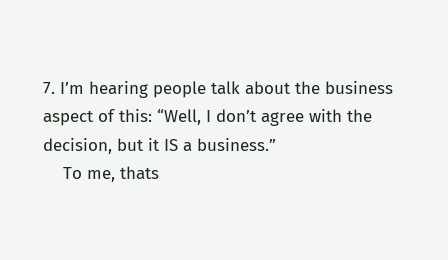7. I’m hearing people talk about the business aspect of this: “Well, I don’t agree with the decision, but it IS a business.”
    To me, thats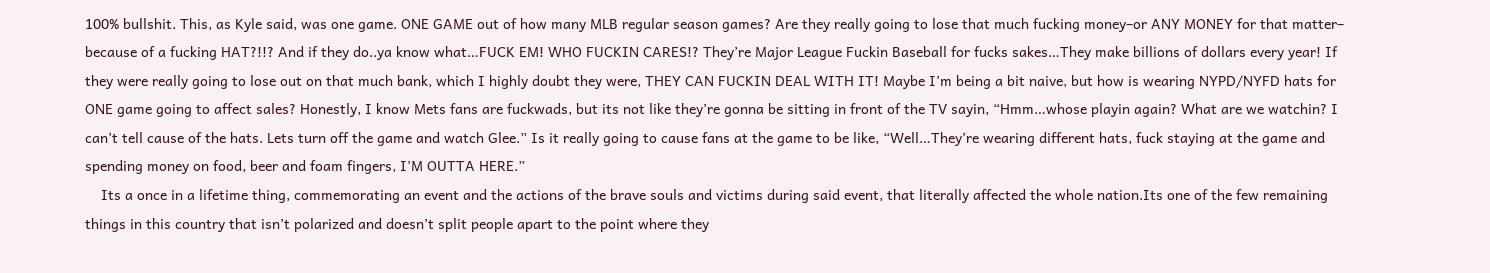100% bullshit. This, as Kyle said, was one game. ONE GAME out of how many MLB regular season games? Are they really going to lose that much fucking money–or ANY MONEY for that matter– because of a fucking HAT?!!? And if they do..ya know what…FUCK EM! WHO FUCKIN CARES!? They’re Major League Fuckin Baseball for fucks sakes…They make billions of dollars every year! If they were really going to lose out on that much bank, which I highly doubt they were, THEY CAN FUCKIN DEAL WITH IT! Maybe I’m being a bit naive, but how is wearing NYPD/NYFD hats for ONE game going to affect sales? Honestly, I know Mets fans are fuckwads, but its not like they’re gonna be sitting in front of the TV sayin, “Hmm…whose playin again? What are we watchin? I can’t tell cause of the hats. Lets turn off the game and watch Glee.” Is it really going to cause fans at the game to be like, “Well…They’re wearing different hats, fuck staying at the game and spending money on food, beer and foam fingers, I’M OUTTA HERE.”
    Its a once in a lifetime thing, commemorating an event and the actions of the brave souls and victims during said event, that literally affected the whole nation.Its one of the few remaining things in this country that isn’t polarized and doesn’t split people apart to the point where they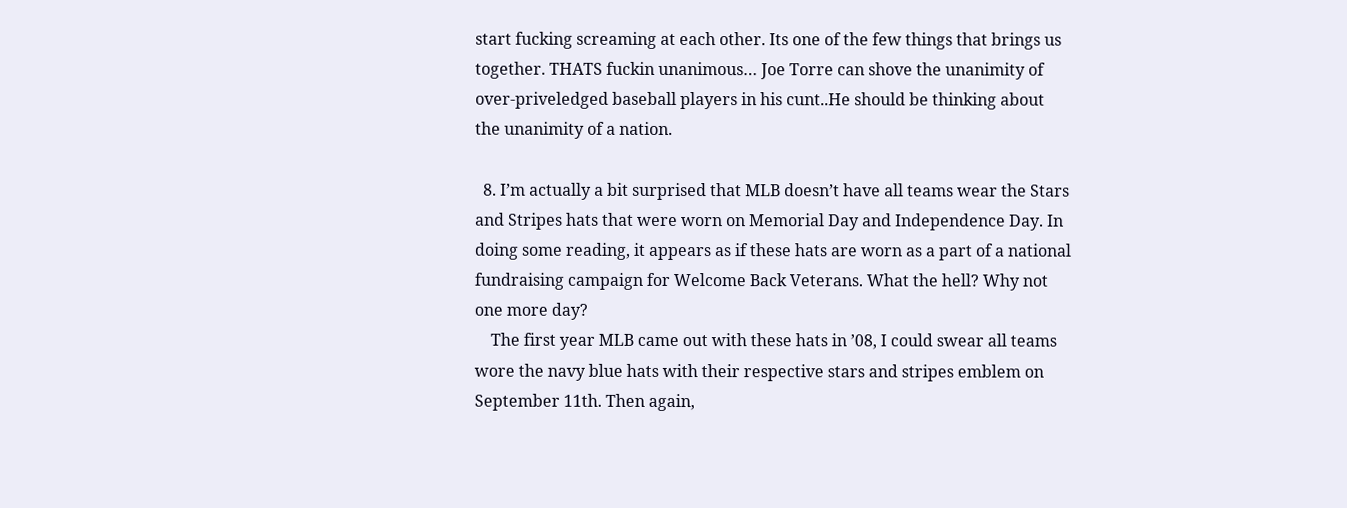start fucking screaming at each other. Its one of the few things that brings us together. THATS fuckin unanimous… Joe Torre can shove the unanimity of over-priveledged baseball players in his cunt..He should be thinking about the unanimity of a nation.

  8. I’m actually a bit surprised that MLB doesn’t have all teams wear the Stars and Stripes hats that were worn on Memorial Day and Independence Day. In doing some reading, it appears as if these hats are worn as a part of a national fundraising campaign for Welcome Back Veterans. What the hell? Why not one more day?
    The first year MLB came out with these hats in ’08, I could swear all teams wore the navy blue hats with their respective stars and stripes emblem on September 11th. Then again,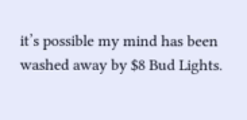it’s possible my mind has been washed away by $8 Bud Lights.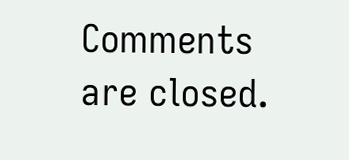Comments are closed.